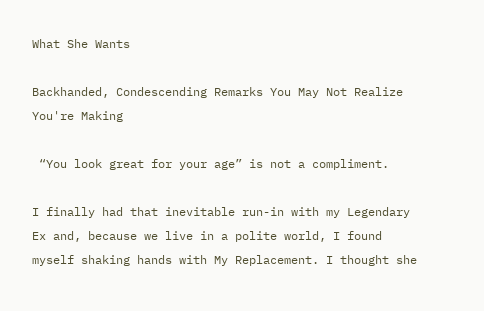What She Wants

Backhanded, Condescending Remarks You May Not Realize You're Making

 “You look great for your age” is not a compliment.

I finally had that inevitable run-in with my Legendary Ex and, because we live in a polite world, I found myself shaking hands with My Replacement. I thought she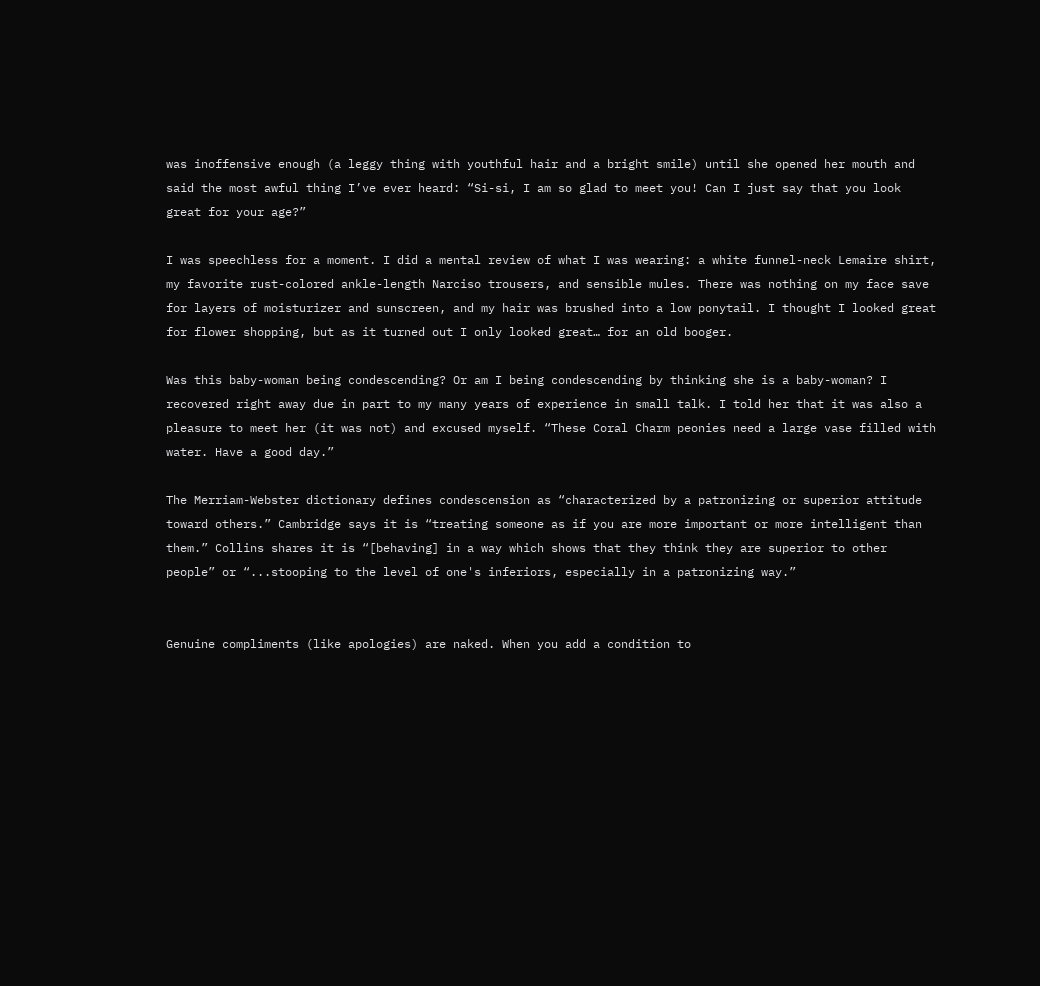was inoffensive enough (a leggy thing with youthful hair and a bright smile) until she opened her mouth and said the most awful thing I’ve ever heard: “Si-si, I am so glad to meet you! Can I just say that you look great for your age?”

I was speechless for a moment. I did a mental review of what I was wearing: a white funnel-neck Lemaire shirt, my favorite rust-colored ankle-length Narciso trousers, and sensible mules. There was nothing on my face save for layers of moisturizer and sunscreen, and my hair was brushed into a low ponytail. I thought I looked great for flower shopping, but as it turned out I only looked great… for an old booger.

Was this baby-woman being condescending? Or am I being condescending by thinking she is a baby-woman? I recovered right away due in part to my many years of experience in small talk. I told her that it was also a pleasure to meet her (it was not) and excused myself. “These Coral Charm peonies need a large vase filled with water. Have a good day.”

The Merriam-Webster dictionary defines condescension as “characterized by a patronizing or superior attitude toward others.” Cambridge says it is “treating someone as if you are more important or more intelligent than them.” Collins shares it is “[behaving] in a way which shows that they think they are superior to other people” or “...stooping to the level of one's inferiors, especially in a patronizing way.”


Genuine compliments (like apologies) are naked. When you add a condition to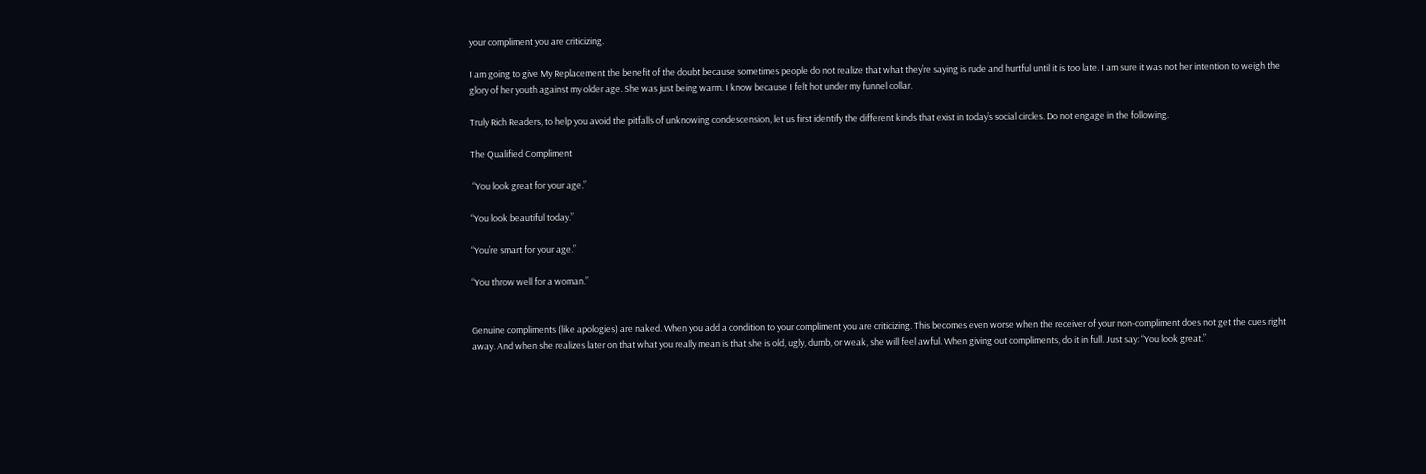your compliment you are criticizing.

I am going to give My Replacement the benefit of the doubt because sometimes people do not realize that what they’re saying is rude and hurtful until it is too late. I am sure it was not her intention to weigh the glory of her youth against my older age. She was just being warm. I know because I felt hot under my funnel collar.

Truly Rich Readers, to help you avoid the pitfalls of unknowing condescension, let us first identify the different kinds that exist in today’s social circles. Do not engage in the following.

The Qualified Compliment

 “You look great for your age.”

“You look beautiful today.”

“You’re smart for your age.”

“You throw well for a woman.”


Genuine compliments (like apologies) are naked. When you add a condition to your compliment you are criticizing. This becomes even worse when the receiver of your non-compliment does not get the cues right away. And when she realizes later on that what you really mean is that she is old, ugly, dumb, or weak, she will feel awful. When giving out compliments, do it in full. Just say: “You look great.”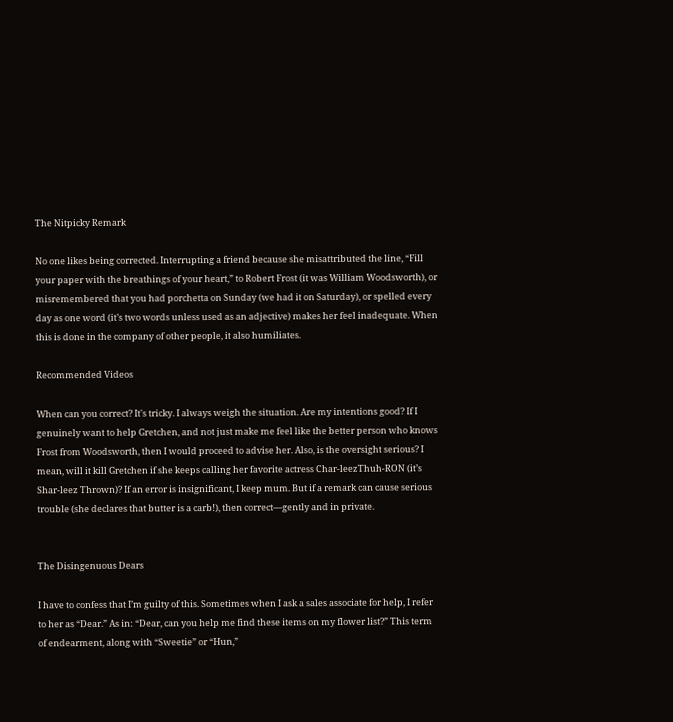The Nitpicky Remark

No one likes being corrected. Interrupting a friend because she misattributed the line, “Fill your paper with the breathings of your heart,” to Robert Frost (it was William Woodsworth), or misremembered that you had porchetta on Sunday (we had it on Saturday), or spelled every day as one word (it’s two words unless used as an adjective) makes her feel inadequate. When this is done in the company of other people, it also humiliates.

Recommended Videos

When can you correct? It's tricky. I always weigh the situation. Are my intentions good? If I genuinely want to help Gretchen, and not just make me feel like the better person who knows Frost from Woodsworth, then I would proceed to advise her. Also, is the oversight serious? I mean, will it kill Gretchen if she keeps calling her favorite actress Char-leezThuh-RON (it’s Shar-leez Thrown)? If an error is insignificant, I keep mum. But if a remark can cause serious trouble (she declares that butter is a carb!), then correct—gently and in private.


The Disingenuous Dears

I have to confess that I’m guilty of this. Sometimes when I ask a sales associate for help, I refer to her as “Dear.” As in: “Dear, can you help me find these items on my flower list?” This term of endearment, along with “Sweetie” or “Hun,”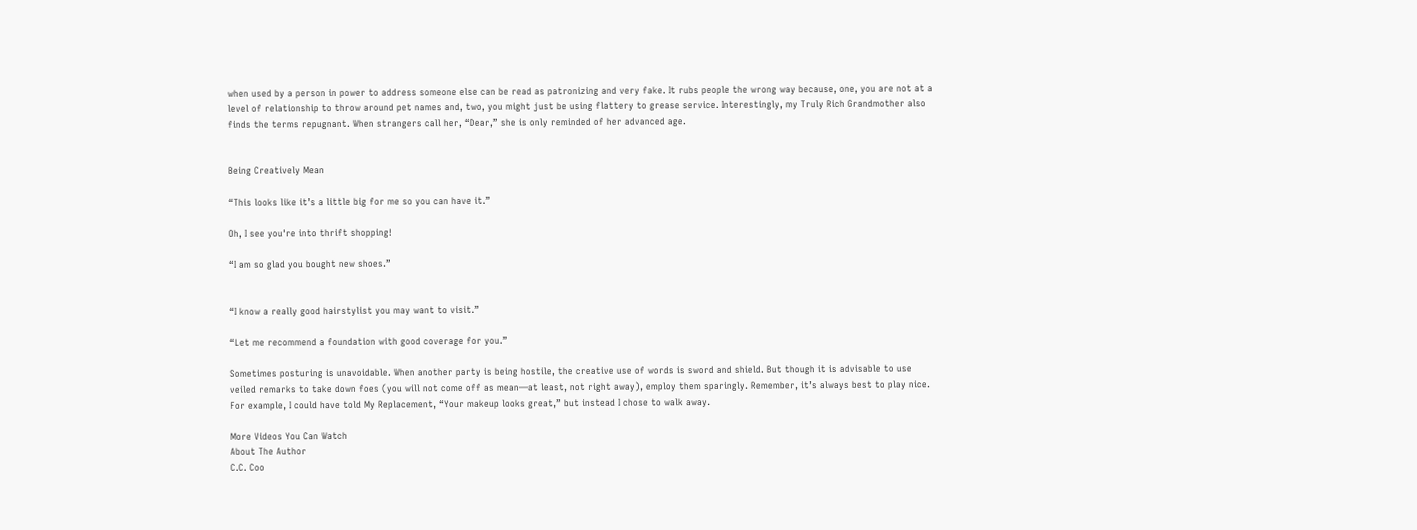when used by a person in power to address someone else can be read as patronizing and very fake. It rubs people the wrong way because, one, you are not at a level of relationship to throw around pet names and, two, you might just be using flattery to grease service. Interestingly, my Truly Rich Grandmother also finds the terms repugnant. When strangers call her, “Dear,” she is only reminded of her advanced age.


Being Creatively Mean

“This looks like it’s a little big for me so you can have it.”

Oh, I see you're into thrift shopping!

“I am so glad you bought new shoes.”


“I know a really good hairstylist you may want to visit.”

“Let me recommend a foundation with good coverage for you.”

Sometimes posturing is unavoidable. When another party is being hostile, the creative use of words is sword and shield. But though it is advisable to use veiled remarks to take down foes (you will not come off as mean—at least, not right away), employ them sparingly. Remember, it’s always best to play nice. For example, I could have told My Replacement, “Your makeup looks great,” but instead I chose to walk away.

More Videos You Can Watch
About The Author
C.C. Coo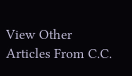View Other Articles From C.C.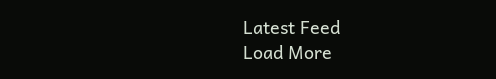Latest Feed
Load More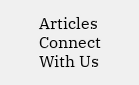Articles
Connect With Us